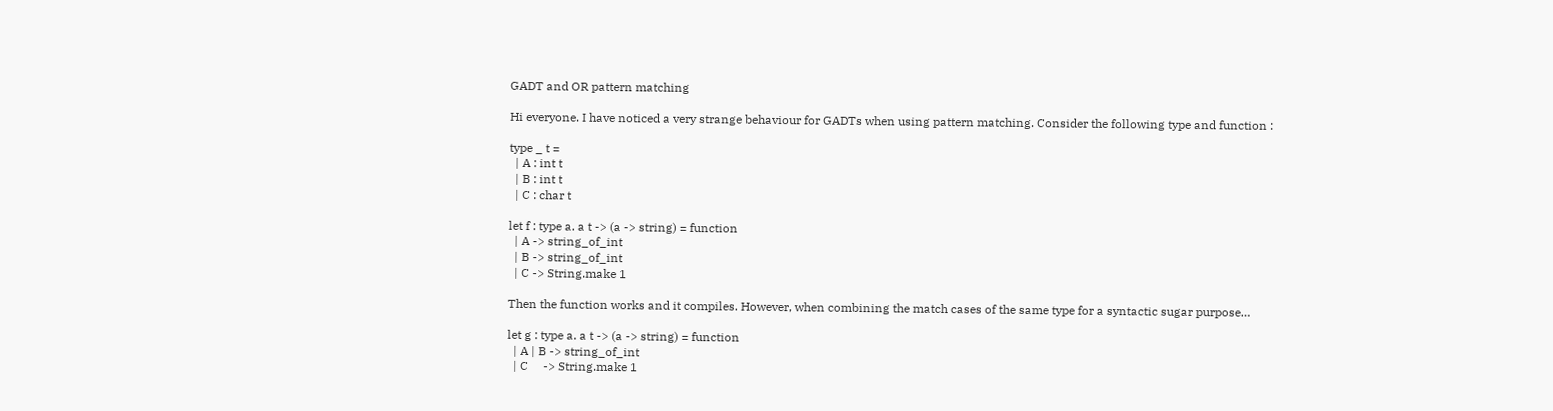GADT and OR pattern matching

Hi everyone. I have noticed a very strange behaviour for GADTs when using pattern matching. Consider the following type and function :

type _ t =
  | A : int t
  | B : int t
  | C : char t

let f : type a. a t -> (a -> string) = function
  | A -> string_of_int
  | B -> string_of_int
  | C -> String.make 1

Then the function works and it compiles. However, when combining the match cases of the same type for a syntactic sugar purpose…

let g : type a. a t -> (a -> string) = function
  | A | B -> string_of_int
  | C     -> String.make 1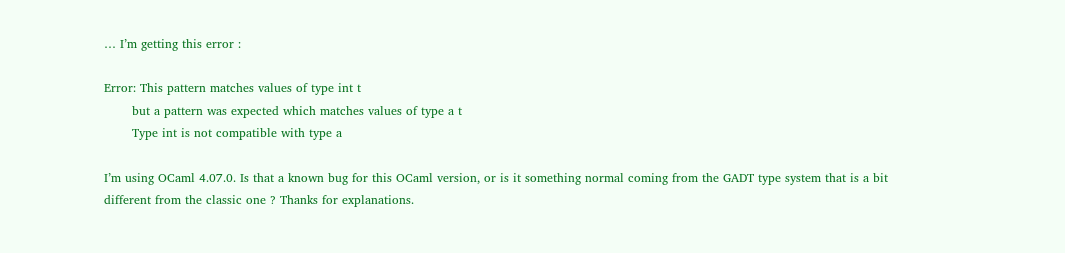… I’m getting this error :

Error: This pattern matches values of type int t
       but a pattern was expected which matches values of type a t
       Type int is not compatible with type a

I’m using OCaml 4.07.0. Is that a known bug for this OCaml version, or is it something normal coming from the GADT type system that is a bit different from the classic one ? Thanks for explanations.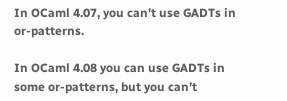In OCaml 4.07, you can’t use GADTs in or-patterns.

In OCaml 4.08 you can use GADTs in some or-patterns, but you can’t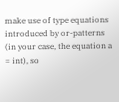make use of type equations introduced by or-patterns (in your case, the equation a = int), so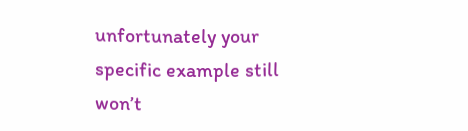unfortunately your specific example still won’t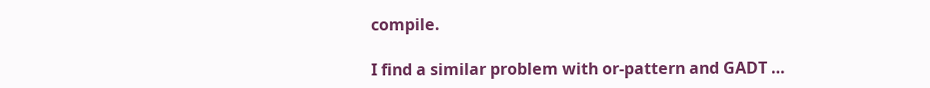compile.

I find a similar problem with or-pattern and GADT …